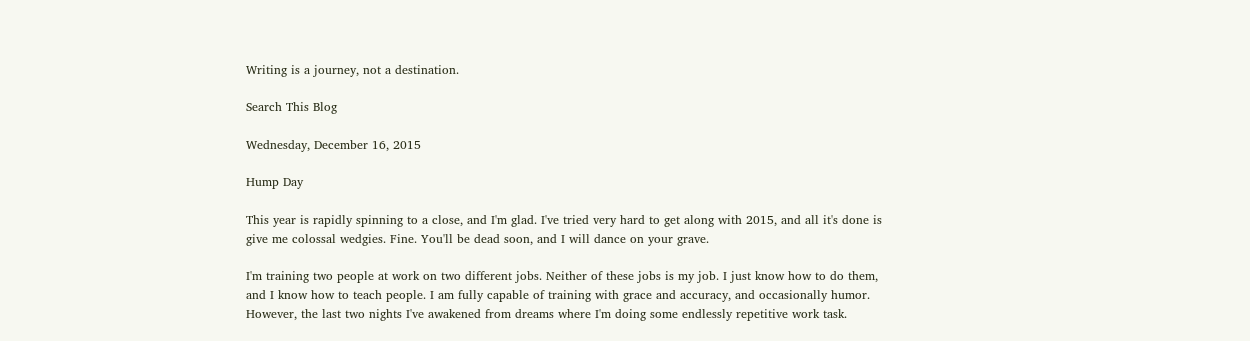Writing is a journey, not a destination.

Search This Blog

Wednesday, December 16, 2015

Hump Day

This year is rapidly spinning to a close, and I'm glad. I've tried very hard to get along with 2015, and all it's done is give me colossal wedgies. Fine. You'll be dead soon, and I will dance on your grave.

I'm training two people at work on two different jobs. Neither of these jobs is my job. I just know how to do them, and I know how to teach people. I am fully capable of training with grace and accuracy, and occasionally humor. However, the last two nights I've awakened from dreams where I'm doing some endlessly repetitive work task.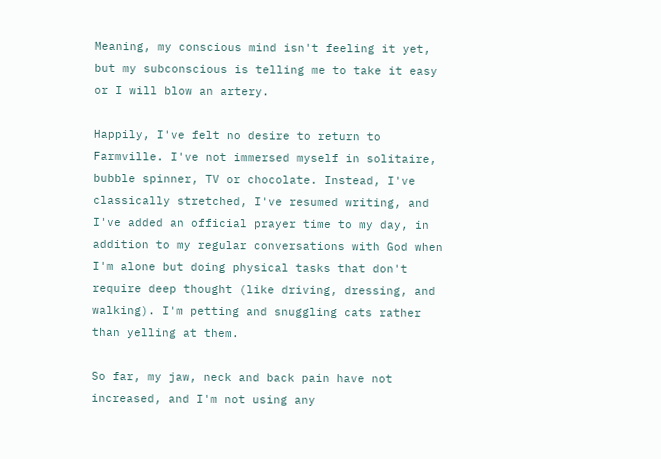Meaning, my conscious mind isn't feeling it yet, but my subconscious is telling me to take it easy or I will blow an artery.

Happily, I've felt no desire to return to Farmville. I've not immersed myself in solitaire, bubble spinner, TV or chocolate. Instead, I've classically stretched, I've resumed writing, and I've added an official prayer time to my day, in addition to my regular conversations with God when I'm alone but doing physical tasks that don't require deep thought (like driving, dressing, and walking). I'm petting and snuggling cats rather than yelling at them.

So far, my jaw, neck and back pain have not increased, and I'm not using any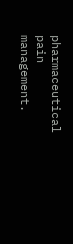pharmaceutical pain management.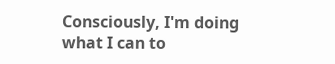Consciously, I'm doing what I can to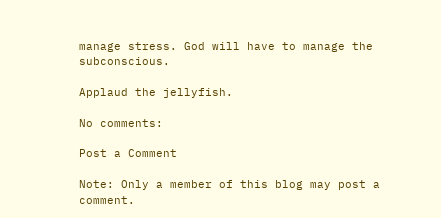manage stress. God will have to manage the subconscious.

Applaud the jellyfish.

No comments:

Post a Comment

Note: Only a member of this blog may post a comment.